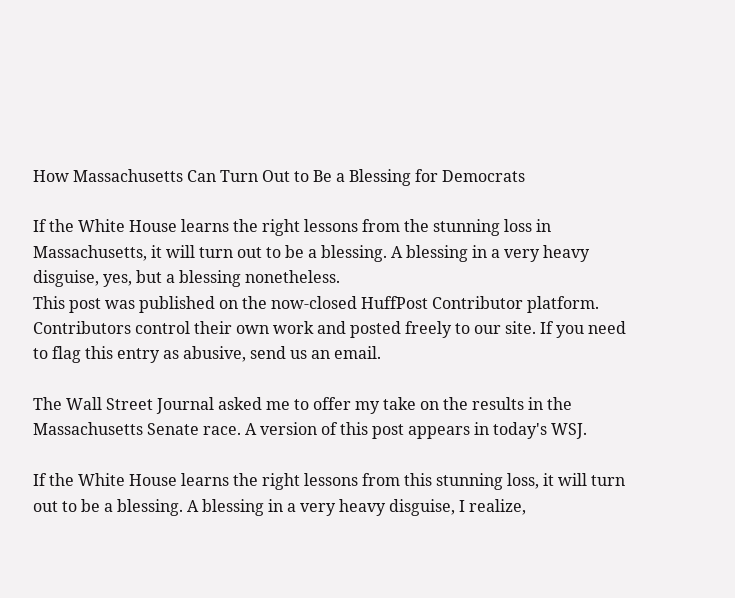How Massachusetts Can Turn Out to Be a Blessing for Democrats

If the White House learns the right lessons from the stunning loss in Massachusetts, it will turn out to be a blessing. A blessing in a very heavy disguise, yes, but a blessing nonetheless.
This post was published on the now-closed HuffPost Contributor platform. Contributors control their own work and posted freely to our site. If you need to flag this entry as abusive, send us an email.

The Wall Street Journal asked me to offer my take on the results in the Massachusetts Senate race. A version of this post appears in today's WSJ.

If the White House learns the right lessons from this stunning loss, it will turn out to be a blessing. A blessing in a very heavy disguise, I realize,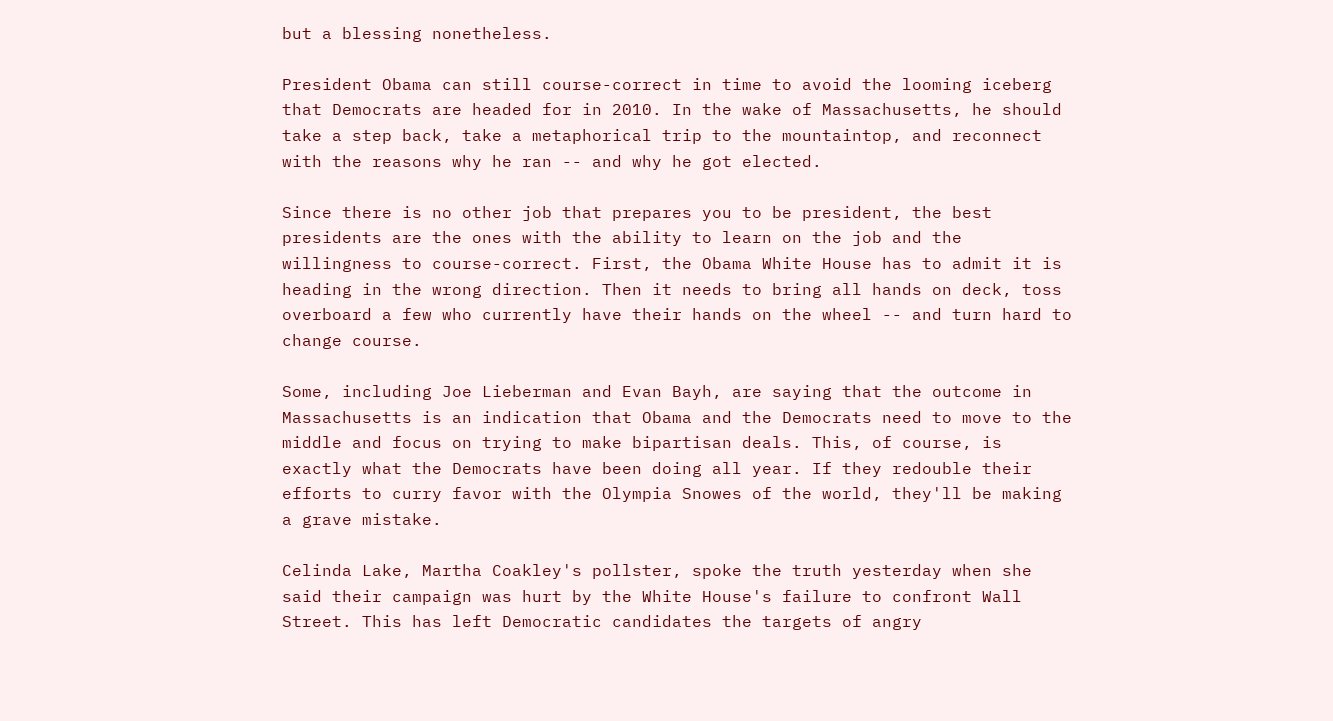but a blessing nonetheless.

President Obama can still course-correct in time to avoid the looming iceberg that Democrats are headed for in 2010. In the wake of Massachusetts, he should take a step back, take a metaphorical trip to the mountaintop, and reconnect with the reasons why he ran -- and why he got elected.

Since there is no other job that prepares you to be president, the best presidents are the ones with the ability to learn on the job and the willingness to course-correct. First, the Obama White House has to admit it is heading in the wrong direction. Then it needs to bring all hands on deck, toss overboard a few who currently have their hands on the wheel -- and turn hard to change course.

Some, including Joe Lieberman and Evan Bayh, are saying that the outcome in Massachusetts is an indication that Obama and the Democrats need to move to the middle and focus on trying to make bipartisan deals. This, of course, is exactly what the Democrats have been doing all year. If they redouble their efforts to curry favor with the Olympia Snowes of the world, they'll be making a grave mistake.

Celinda Lake, Martha Coakley's pollster, spoke the truth yesterday when she said their campaign was hurt by the White House's failure to confront Wall Street. This has left Democratic candidates the targets of angry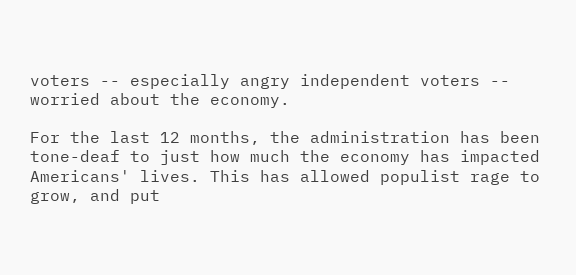voters -- especially angry independent voters -- worried about the economy.

For the last 12 months, the administration has been tone-deaf to just how much the economy has impacted Americans' lives. This has allowed populist rage to grow, and put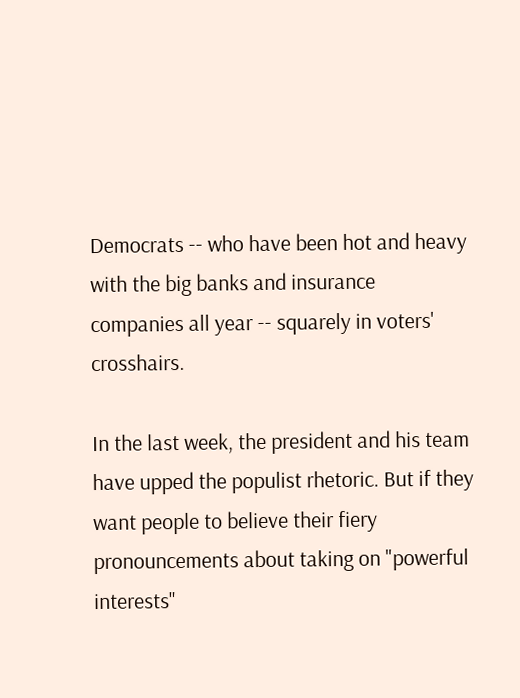Democrats -- who have been hot and heavy with the big banks and insurance companies all year -- squarely in voters' crosshairs.

In the last week, the president and his team have upped the populist rhetoric. But if they want people to believe their fiery pronouncements about taking on "powerful interests"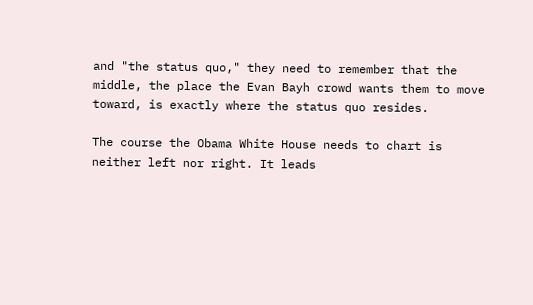and "the status quo," they need to remember that the middle, the place the Evan Bayh crowd wants them to move toward, is exactly where the status quo resides.

The course the Obama White House needs to chart is neither left nor right. It leads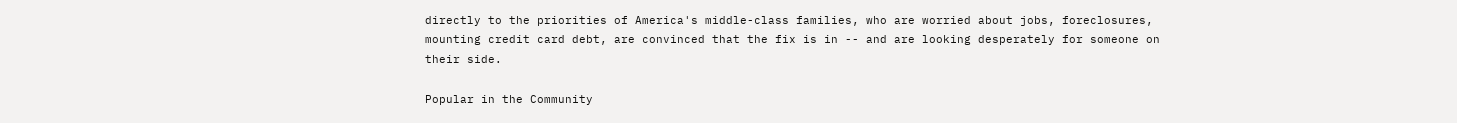directly to the priorities of America's middle-class families, who are worried about jobs, foreclosures, mounting credit card debt, are convinced that the fix is in -- and are looking desperately for someone on their side.

Popular in the Community